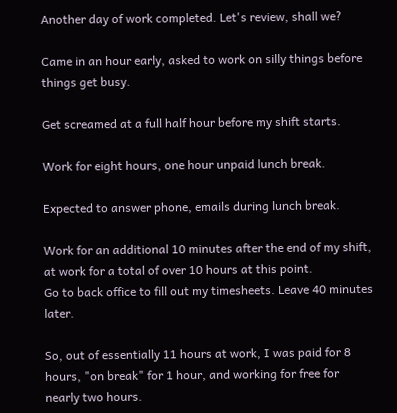Another day of work completed. Let's review, shall we?

Came in an hour early, asked to work on silly things before things get busy.

Get screamed at a full half hour before my shift starts.

Work for eight hours, one hour unpaid lunch break.

Expected to answer phone, emails during lunch break.

Work for an additional 10 minutes after the end of my shift, at work for a total of over 10 hours at this point.
Go to back office to fill out my timesheets. Leave 40 minutes later.

So, out of essentially 11 hours at work, I was paid for 8 hours, "on break" for 1 hour, and working for free for nearly two hours.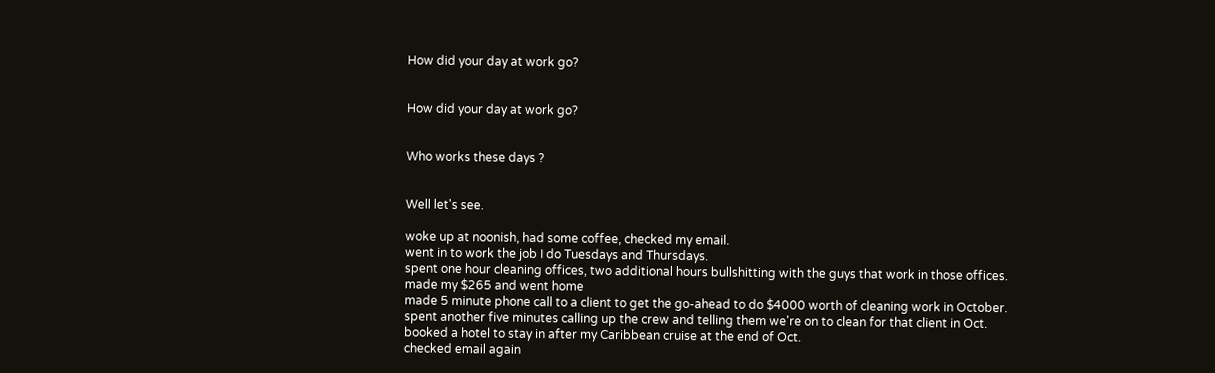How did your day at work go?


How did your day at work go?


Who works these days ?


Well let's see.

woke up at noonish, had some coffee, checked my email.
went in to work the job I do Tuesdays and Thursdays.
spent one hour cleaning offices, two additional hours bullshitting with the guys that work in those offices.
made my $265 and went home
made 5 minute phone call to a client to get the go-ahead to do $4000 worth of cleaning work in October.
spent another five minutes calling up the crew and telling them we're on to clean for that client in Oct.
booked a hotel to stay in after my Caribbean cruise at the end of Oct.
checked email again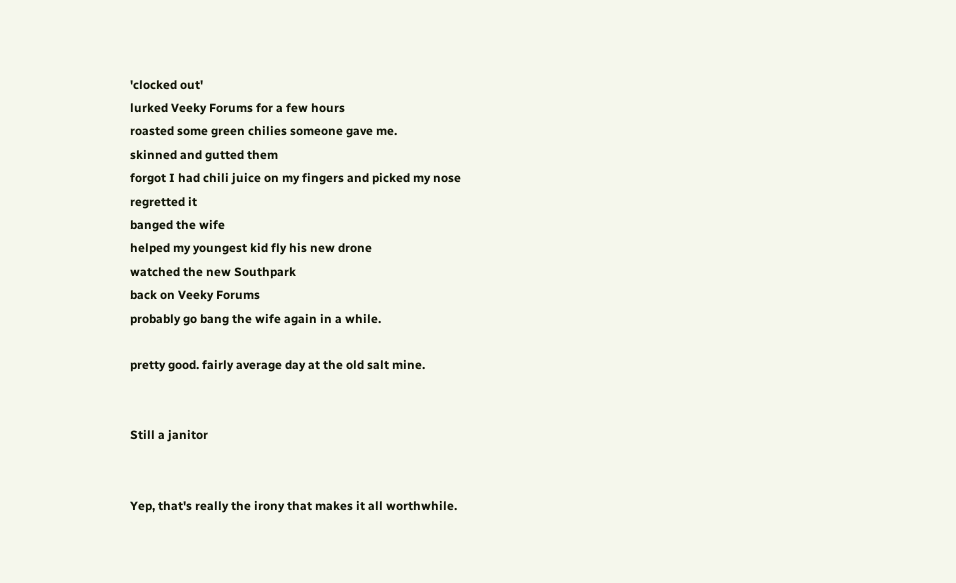'clocked out'
lurked Veeky Forums for a few hours
roasted some green chilies someone gave me.
skinned and gutted them
forgot I had chili juice on my fingers and picked my nose
regretted it
banged the wife
helped my youngest kid fly his new drone
watched the new Southpark
back on Veeky Forums
probably go bang the wife again in a while.

pretty good. fairly average day at the old salt mine.


Still a janitor


Yep, that's really the irony that makes it all worthwhile.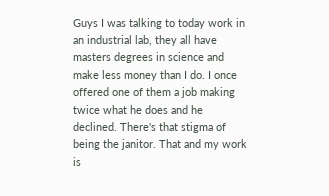Guys I was talking to today work in an industrial lab, they all have masters degrees in science and make less money than I do. I once offered one of them a job making twice what he does and he declined. There's that stigma of being the janitor. That and my work is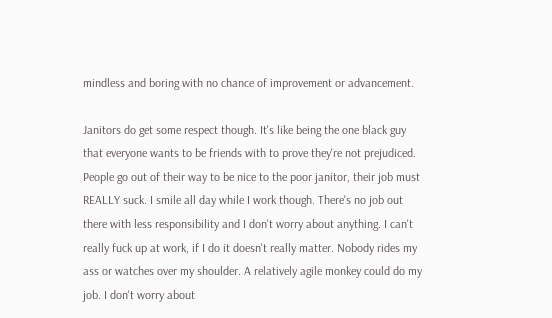mindless and boring with no chance of improvement or advancement.

Janitors do get some respect though. It's like being the one black guy that everyone wants to be friends with to prove they're not prejudiced. People go out of their way to be nice to the poor janitor, their job must REALLY suck. I smile all day while I work though. There's no job out there with less responsibility and I don't worry about anything. I can't really fuck up at work, if I do it doesn't really matter. Nobody rides my ass or watches over my shoulder. A relatively agile monkey could do my job. I don't worry about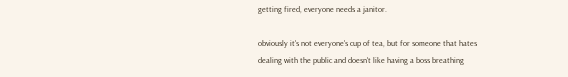getting fired, everyone needs a janitor.

obviously it's not everyone's cup of tea, but for someone that hates dealing with the public and doesn't like having a boss breathing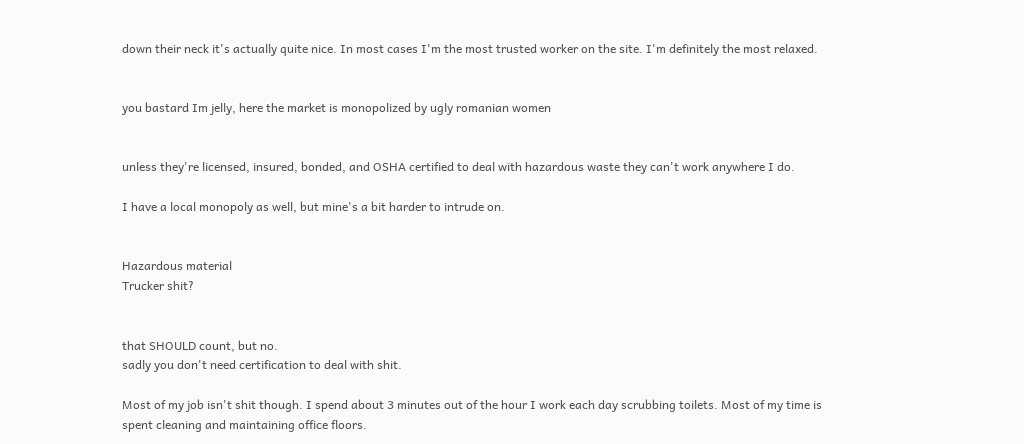down their neck it's actually quite nice. In most cases I'm the most trusted worker on the site. I'm definitely the most relaxed.


you bastard Im jelly, here the market is monopolized by ugly romanian women


unless they're licensed, insured, bonded, and OSHA certified to deal with hazardous waste they can't work anywhere I do.

I have a local monopoly as well, but mine's a bit harder to intrude on.


Hazardous material
Trucker shit?


that SHOULD count, but no.
sadly you don't need certification to deal with shit.

Most of my job isn't shit though. I spend about 3 minutes out of the hour I work each day scrubbing toilets. Most of my time is spent cleaning and maintaining office floors.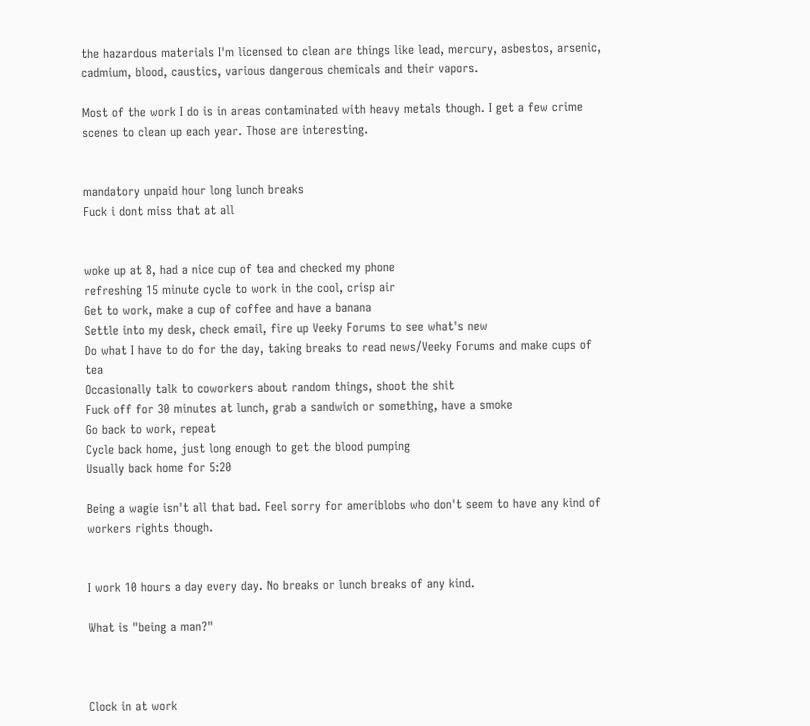the hazardous materials I'm licensed to clean are things like lead, mercury, asbestos, arsenic, cadmium, blood, caustics, various dangerous chemicals and their vapors.

Most of the work I do is in areas contaminated with heavy metals though. I get a few crime scenes to clean up each year. Those are interesting.


mandatory unpaid hour long lunch breaks
Fuck i dont miss that at all


woke up at 8, had a nice cup of tea and checked my phone
refreshing 15 minute cycle to work in the cool, crisp air
Get to work, make a cup of coffee and have a banana
Settle into my desk, check email, fire up Veeky Forums to see what's new
Do what I have to do for the day, taking breaks to read news/Veeky Forums and make cups of tea
Occasionally talk to coworkers about random things, shoot the shit
Fuck off for 30 minutes at lunch, grab a sandwich or something, have a smoke
Go back to work, repeat
Cycle back home, just long enough to get the blood pumping
Usually back home for 5:20

Being a wagie isn't all that bad. Feel sorry for ameriblobs who don't seem to have any kind of workers rights though.


I work 10 hours a day every day. No breaks or lunch breaks of any kind.

What is "being a man?"



Clock in at work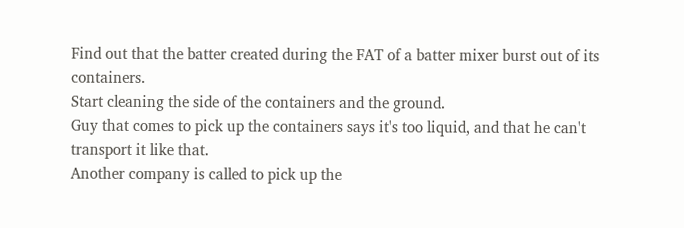Find out that the batter created during the FAT of a batter mixer burst out of its containers.
Start cleaning the side of the containers and the ground.
Guy that comes to pick up the containers says it's too liquid, and that he can't transport it like that.
Another company is called to pick up the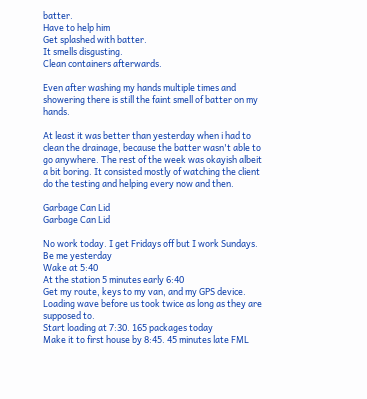batter.
Have to help him
Get splashed with batter.
It smells disgusting.
Clean containers afterwards.

Even after washing my hands multiple times and showering there is still the faint smell of batter on my hands.

At least it was better than yesterday when i had to clean the drainage, because the batter wasn't able to go anywhere. The rest of the week was okayish albeit a bit boring. It consisted mostly of watching the client do the testing and helping every now and then.

Garbage Can Lid
Garbage Can Lid

No work today. I get Fridays off but I work Sundays.
Be me yesterday
Wake at 5:40
At the station 5 minutes early 6:40
Get my route, keys to my van, and my GPS device.
Loading wave before us took twice as long as they are supposed to.
Start loading at 7:30. 165 packages today
Make it to first house by 8:45. 45 minutes late FML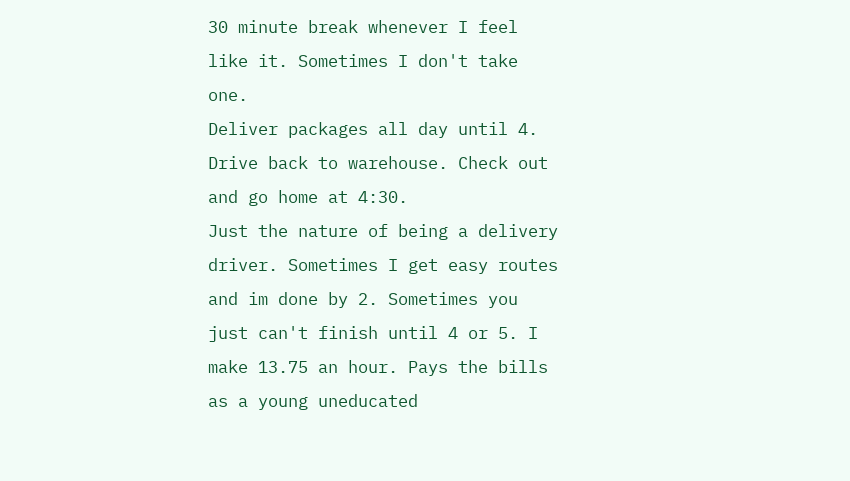30 minute break whenever I feel like it. Sometimes I don't take one.
Deliver packages all day until 4.
Drive back to warehouse. Check out and go home at 4:30.
Just the nature of being a delivery driver. Sometimes I get easy routes and im done by 2. Sometimes you just can't finish until 4 or 5. I make 13.75 an hour. Pays the bills as a young uneducated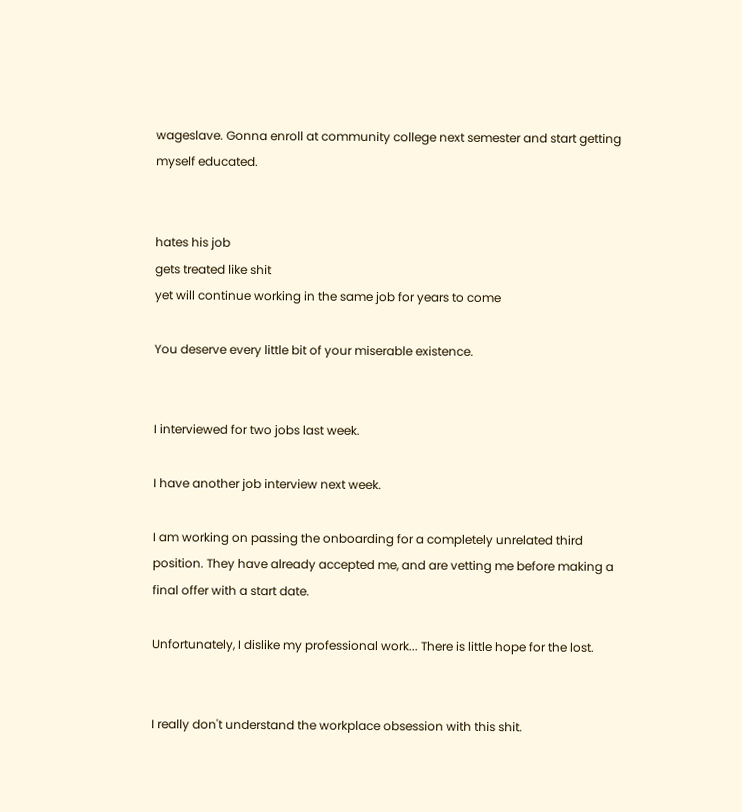wageslave. Gonna enroll at community college next semester and start getting myself educated.


hates his job
gets treated like shit
yet will continue working in the same job for years to come

You deserve every little bit of your miserable existence.


I interviewed for two jobs last week.

I have another job interview next week.

I am working on passing the onboarding for a completely unrelated third position. They have already accepted me, and are vetting me before making a final offer with a start date.

Unfortunately, I dislike my professional work... There is little hope for the lost.


I really don't understand the workplace obsession with this shit.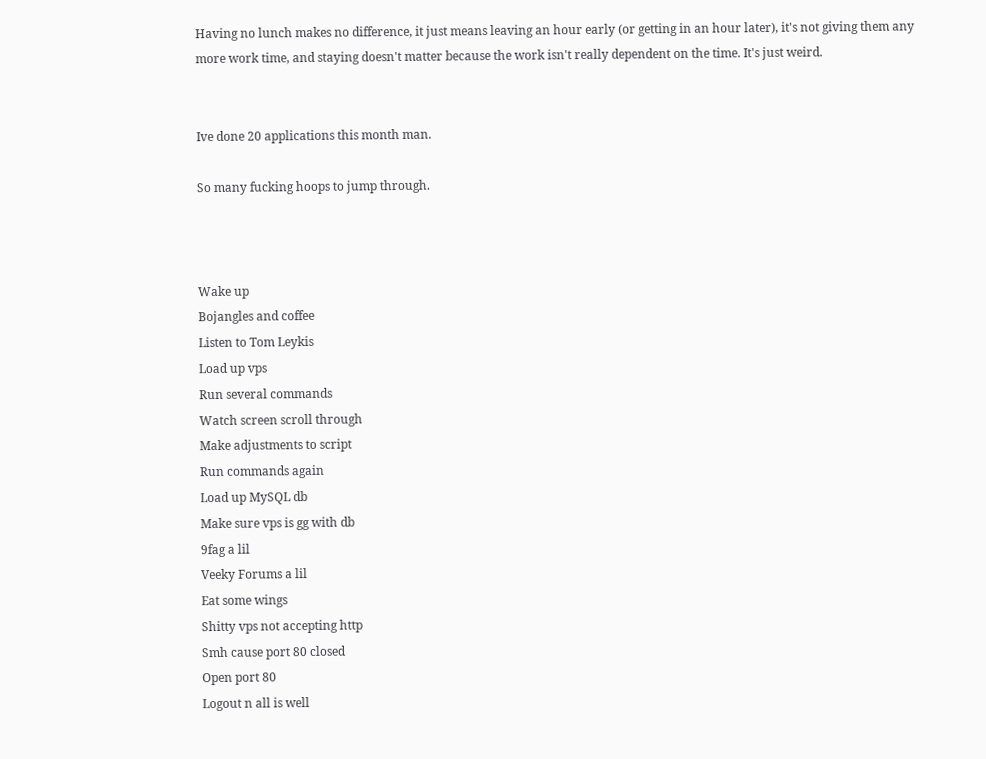Having no lunch makes no difference, it just means leaving an hour early (or getting in an hour later), it's not giving them any more work time, and staying doesn't matter because the work isn't really dependent on the time. It's just weird.


Ive done 20 applications this month man.

So many fucking hoops to jump through.



Wake up
Bojangles and coffee
Listen to Tom Leykis
Load up vps
Run several commands
Watch screen scroll through
Make adjustments to script
Run commands again
Load up MySQL db
Make sure vps is gg with db
9fag a lil
Veeky Forums a lil
Eat some wings
Shitty vps not accepting http
Smh cause port 80 closed
Open port 80
Logout n all is well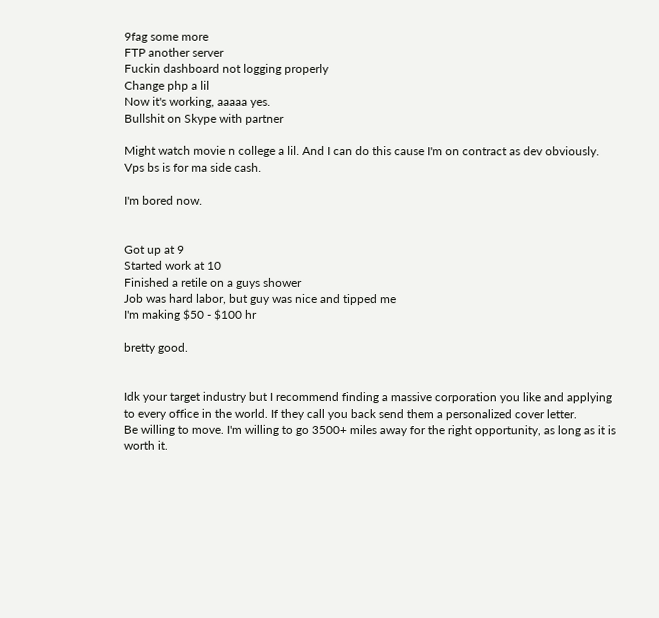9fag some more
FTP another server
Fuckin dashboard not logging properly
Change php a lil
Now it's working, aaaaa yes.
Bullshit on Skype with partner

Might watch movie n college a lil. And I can do this cause I'm on contract as dev obviously. Vps bs is for ma side cash.

I'm bored now.


Got up at 9
Started work at 10
Finished a retile on a guys shower
Job was hard labor, but guy was nice and tipped me
I'm making $50 - $100 hr

bretty good.


Idk your target industry but I recommend finding a massive corporation you like and applying to every office in the world. If they call you back send them a personalized cover letter.
Be willing to move. I'm willing to go 3500+ miles away for the right opportunity, as long as it is worth it.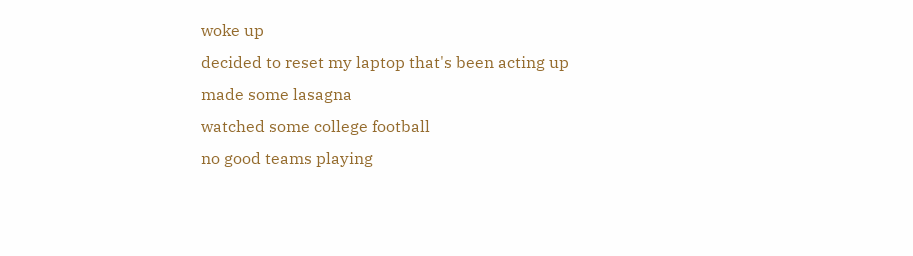woke up
decided to reset my laptop that's been acting up
made some lasagna
watched some college football
no good teams playing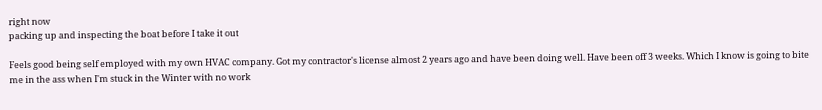right now
packing up and inspecting the boat before I take it out

Feels good being self employed with my own HVAC company. Got my contractor's license almost 2 years ago and have been doing well. Have been off 3 weeks. Which I know is going to bite me in the ass when I'm stuck in the Winter with no work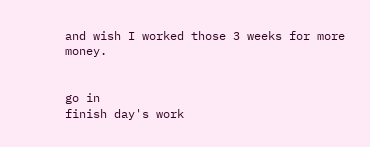and wish I worked those 3 weeks for more money.


go in
finish day's work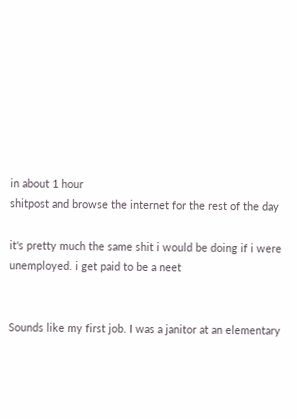in about 1 hour
shitpost and browse the internet for the rest of the day

it's pretty much the same shit i would be doing if i were unemployed. i get paid to be a neet


Sounds like my first job. I was a janitor at an elementary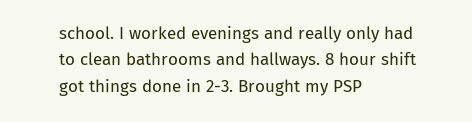school. I worked evenings and really only had to clean bathrooms and hallways. 8 hour shift got things done in 2-3. Brought my PSP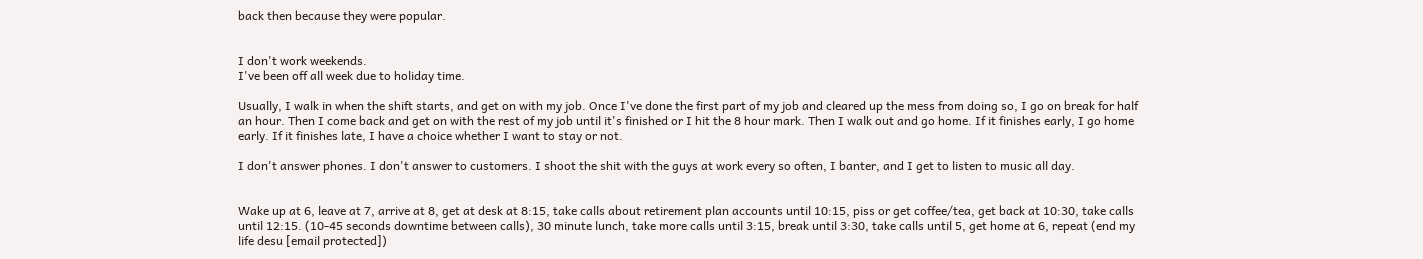back then because they were popular.


I don't work weekends.
I've been off all week due to holiday time.

Usually, I walk in when the shift starts, and get on with my job. Once I've done the first part of my job and cleared up the mess from doing so, I go on break for half an hour. Then I come back and get on with the rest of my job until it's finished or I hit the 8 hour mark. Then I walk out and go home. If it finishes early, I go home early. If it finishes late, I have a choice whether I want to stay or not.

I don't answer phones. I don't answer to customers. I shoot the shit with the guys at work every so often, I banter, and I get to listen to music all day.


Wake up at 6, leave at 7, arrive at 8, get at desk at 8:15, take calls about retirement plan accounts until 10:15, piss or get coffee/tea, get back at 10:30, take calls until 12:15. (10-45 seconds downtime between calls), 30 minute lunch, take more calls until 3:15, break until 3:30, take calls until 5, get home at 6, repeat (end my life desu [email protected])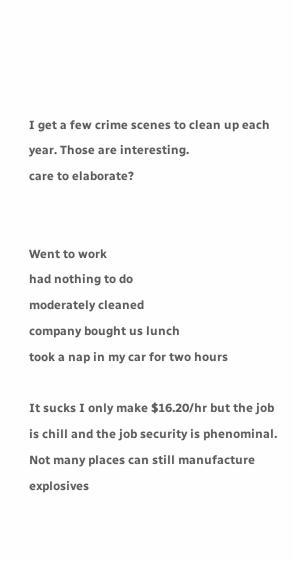I get a few crime scenes to clean up each year. Those are interesting.
care to elaborate?


Went to work
had nothing to do
moderately cleaned
company bought us lunch
took a nap in my car for two hours

It sucks I only make $16.20/hr but the job is chill and the job security is phenominal. Not many places can still manufacture explosives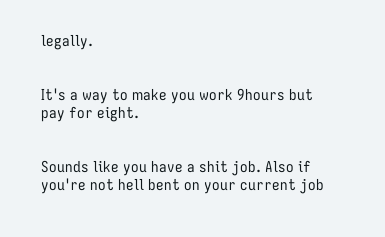legally.


It's a way to make you work 9hours but pay for eight.


Sounds like you have a shit job. Also if you're not hell bent on your current job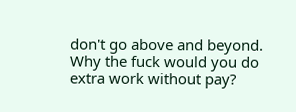don't go above and beyond. Why the fuck would you do extra work without pay?